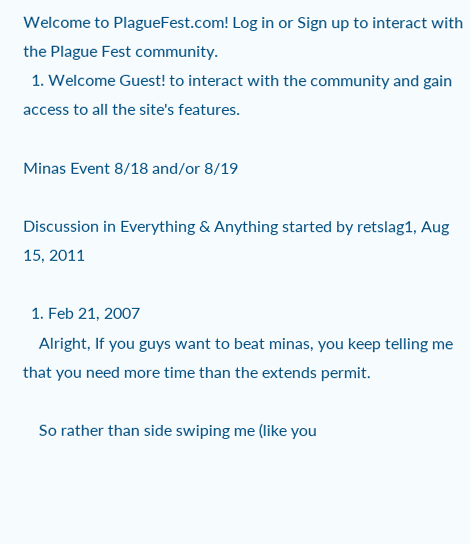Welcome to PlagueFest.com! Log in or Sign up to interact with the Plague Fest community.
  1. Welcome Guest! to interact with the community and gain access to all the site's features.

Minas Event 8/18 and/or 8/19

Discussion in Everything & Anything started by retslag1, Aug 15, 2011

  1. Feb 21, 2007
    Alright, If you guys want to beat minas, you keep telling me that you need more time than the extends permit.

    So rather than side swiping me (like you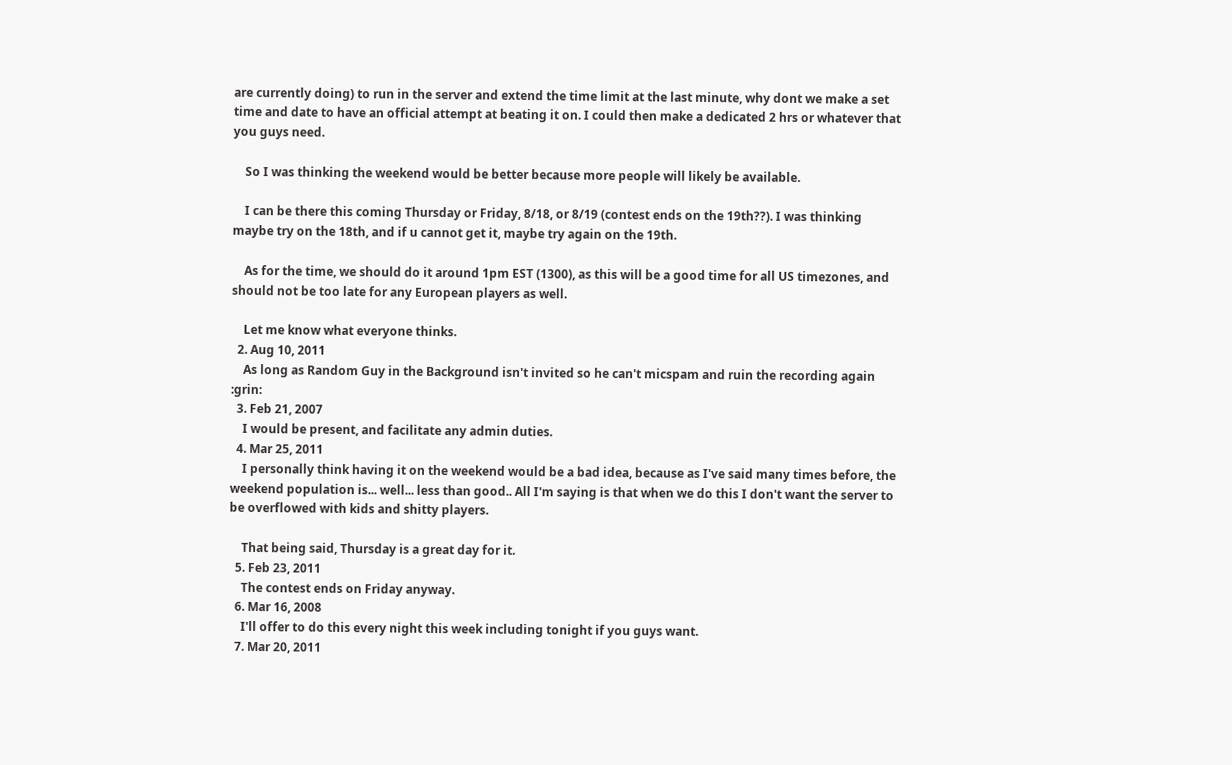are currently doing) to run in the server and extend the time limit at the last minute, why dont we make a set time and date to have an official attempt at beating it on. I could then make a dedicated 2 hrs or whatever that you guys need.

    So I was thinking the weekend would be better because more people will likely be available.

    I can be there this coming Thursday or Friday, 8/18, or 8/19 (contest ends on the 19th??). I was thinking maybe try on the 18th, and if u cannot get it, maybe try again on the 19th.

    As for the time, we should do it around 1pm EST (1300), as this will be a good time for all US timezones, and should not be too late for any European players as well.

    Let me know what everyone thinks.
  2. Aug 10, 2011
    As long as Random Guy in the Background isn't invited so he can't micspam and ruin the recording again :grin:
  3. Feb 21, 2007
    I would be present, and facilitate any admin duties.
  4. Mar 25, 2011
    I personally think having it on the weekend would be a bad idea, because as I've said many times before, the weekend population is... well... less than good.. All I'm saying is that when we do this I don't want the server to be overflowed with kids and shitty players.

    That being said, Thursday is a great day for it.
  5. Feb 23, 2011
    The contest ends on Friday anyway.
  6. Mar 16, 2008
    I'll offer to do this every night this week including tonight if you guys want.
  7. Mar 20, 2011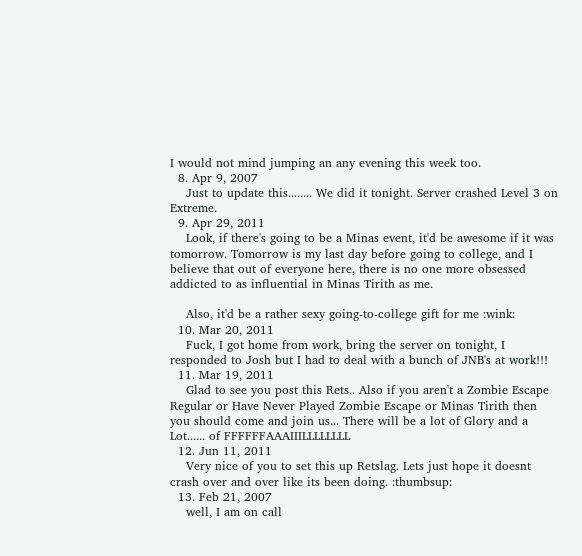I would not mind jumping an any evening this week too.
  8. Apr 9, 2007
    Just to update this........ We did it tonight. Server crashed Level 3 on Extreme.
  9. Apr 29, 2011
    Look, if there's going to be a Minas event, it'd be awesome if it was tomorrow. Tomorrow is my last day before going to college, and I believe that out of everyone here, there is no one more obsessed addicted to as influential in Minas Tirith as me.

    Also, it'd be a rather sexy going-to-college gift for me :wink:
  10. Mar 20, 2011
    Fuck, I got home from work, bring the server on tonight, I responded to Josh but I had to deal with a bunch of JNB's at work!!!
  11. Mar 19, 2011
    Glad to see you post this Rets.. Also if you aren't a Zombie Escape Regular or Have Never Played Zombie Escape or Minas Tirith then you should come and join us... There will be a lot of Glory and a Lot...... of FFFFFFAAAIIILLLLLLLL
  12. Jun 11, 2011
    Very nice of you to set this up Retslag. Lets just hope it doesnt crash over and over like its been doing. :thumbsup:
  13. Feb 21, 2007
    well, I am on call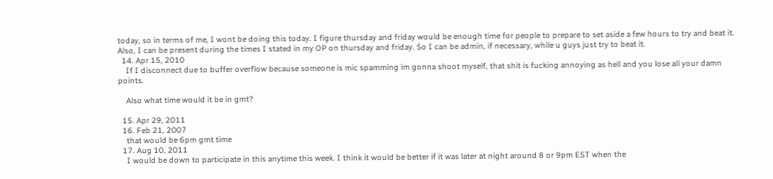today, so in terms of me, I wont be doing this today. I figure thursday and friday would be enough time for people to prepare to set aside a few hours to try and beat it. Also, I can be present during the times I stated in my OP on thursday and friday. So I can be admin, if necessary, while u guys just try to beat it.
  14. Apr 15, 2010
    If I disconnect due to buffer overflow because someone is mic spamming im gonna shoot myself, that shit is fucking annoying as hell and you lose all your damn points.

    Also what time would it be in gmt?

  15. Apr 29, 2011
  16. Feb 21, 2007
    that would be 6pm gmt time
  17. Aug 10, 2011
    I would be down to participate in this anytime this week. I think it would be better if it was later at night around 8 or 9pm EST when the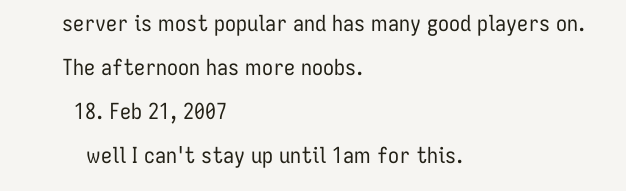server is most popular and has many good players on. The afternoon has more noobs.
  18. Feb 21, 2007
    well I can't stay up until 1am for this.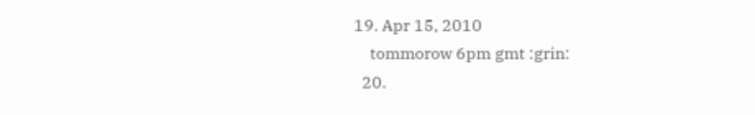19. Apr 15, 2010
    tommorow 6pm gmt :grin:
  20.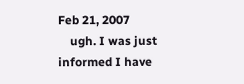Feb 21, 2007
    ugh. I was just informed I have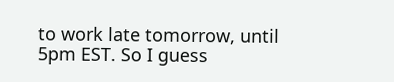to work late tomorrow, until 5pm EST. So I guess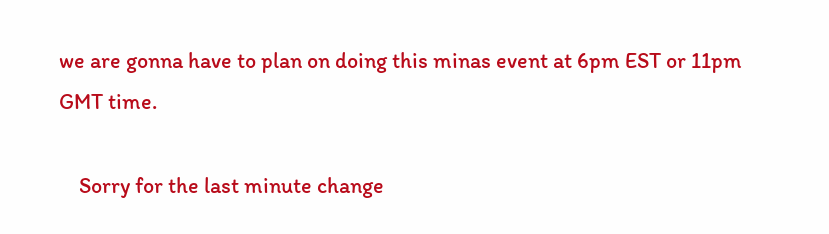we are gonna have to plan on doing this minas event at 6pm EST or 11pm GMT time.

    Sorry for the last minute change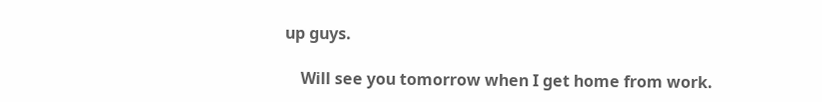up guys.

    Will see you tomorrow when I get home from work.